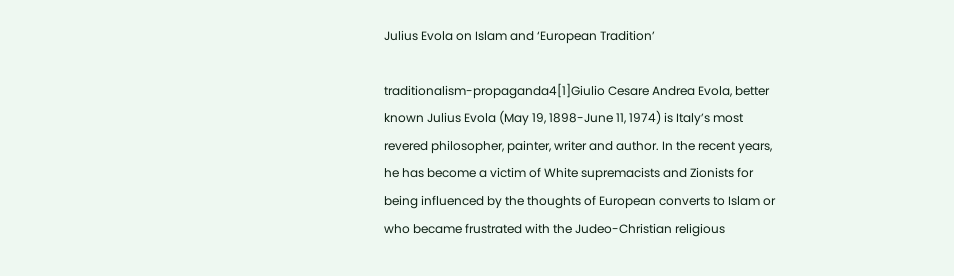Julius Evola on Islam and ‘European Tradition’

traditionalism-propaganda4[1]Giulio Cesare Andrea Evola, better known Julius Evola (May 19, 1898-June 11, 1974) is Italy’s most revered philosopher, painter, writer and author. In the recent years, he has become a victim of White supremacists and Zionists for being influenced by the thoughts of European converts to Islam or who became frustrated with the Judeo-Christian religious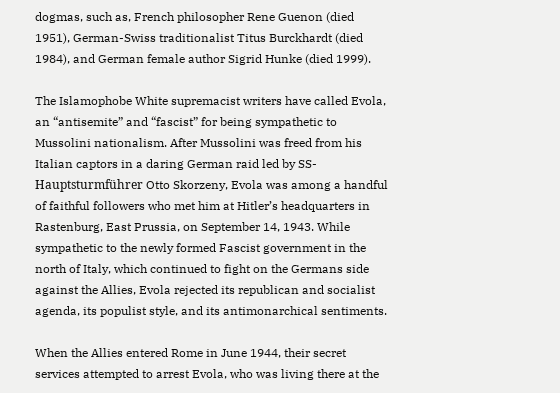dogmas, such as, French philosopher Rene Guenon (died 1951), German-Swiss traditionalist Titus Burckhardt (died 1984), and German female author Sigrid Hunke (died 1999).

The Islamophobe White supremacist writers have called Evola, an “antisemite” and “fascist” for being sympathetic to Mussolini nationalism. After Mussolini was freed from his Italian captors in a daring German raid led by SS-Hauptsturmführer Otto Skorzeny, Evola was among a handful of faithful followers who met him at Hitler’s headquarters in Rastenburg, East Prussia, on September 14, 1943. While sympathetic to the newly formed Fascist government in the north of Italy, which continued to fight on the Germans side against the Allies, Evola rejected its republican and socialist agenda, its populist style, and its antimonarchical sentiments.

When the Allies entered Rome in June 1944, their secret services attempted to arrest Evola, who was living there at the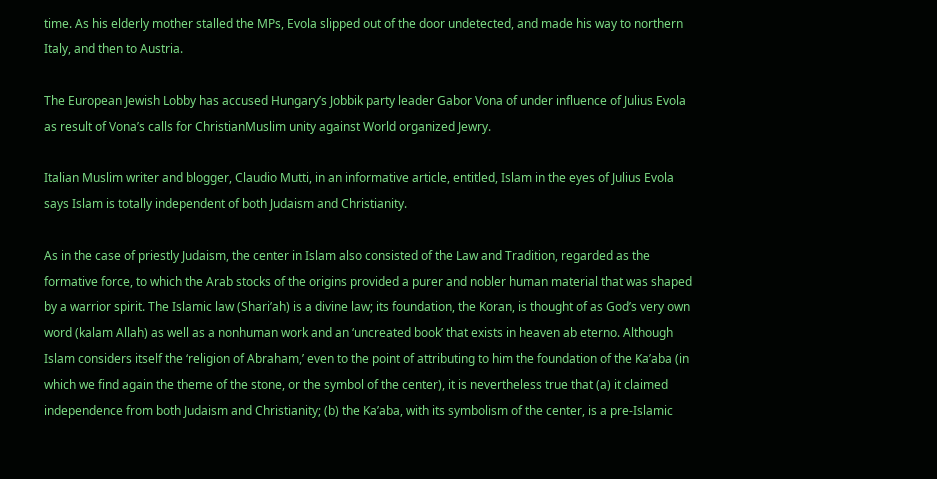time. As his elderly mother stalled the MPs, Evola slipped out of the door undetected, and made his way to northern Italy, and then to Austria.

The European Jewish Lobby has accused Hungary’s Jobbik party leader Gabor Vona of under influence of Julius Evola as result of Vona’s calls for ChristianMuslim unity against World organized Jewry.

Italian Muslim writer and blogger, Claudio Mutti, in an informative article, entitled, Islam in the eyes of Julius Evola says Islam is totally independent of both Judaism and Christianity.

As in the case of priestly Judaism, the center in Islam also consisted of the Law and Tradition, regarded as the formative force, to which the Arab stocks of the origins provided a purer and nobler human material that was shaped by a warrior spirit. The Islamic law (Shari’ah) is a divine law; its foundation, the Koran, is thought of as God’s very own word (kalam Allah) as well as a nonhuman work and an ‘uncreated book’ that exists in heaven ab eterno. Although Islam considers itself the ‘religion of Abraham,’ even to the point of attributing to him the foundation of the Ka’aba (in which we find again the theme of the stone, or the symbol of the center), it is nevertheless true that (a) it claimed independence from both Judaism and Christianity; (b) the Ka’aba, with its symbolism of the center, is a pre-Islamic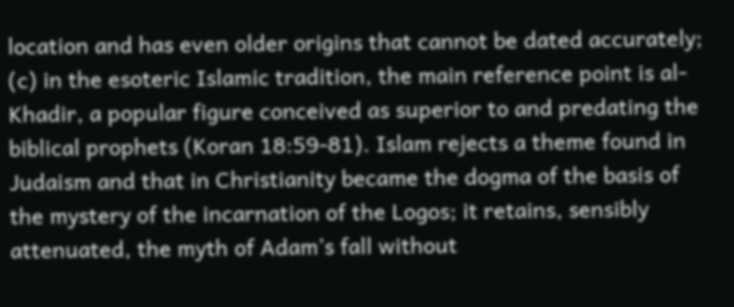location and has even older origins that cannot be dated accurately; (c) in the esoteric Islamic tradition, the main reference point is al-Khadir, a popular figure conceived as superior to and predating the biblical prophets (Koran 18:59-81). Islam rejects a theme found in Judaism and that in Christianity became the dogma of the basis of the mystery of the incarnation of the Logos; it retains, sensibly attenuated, the myth of Adam’s fall without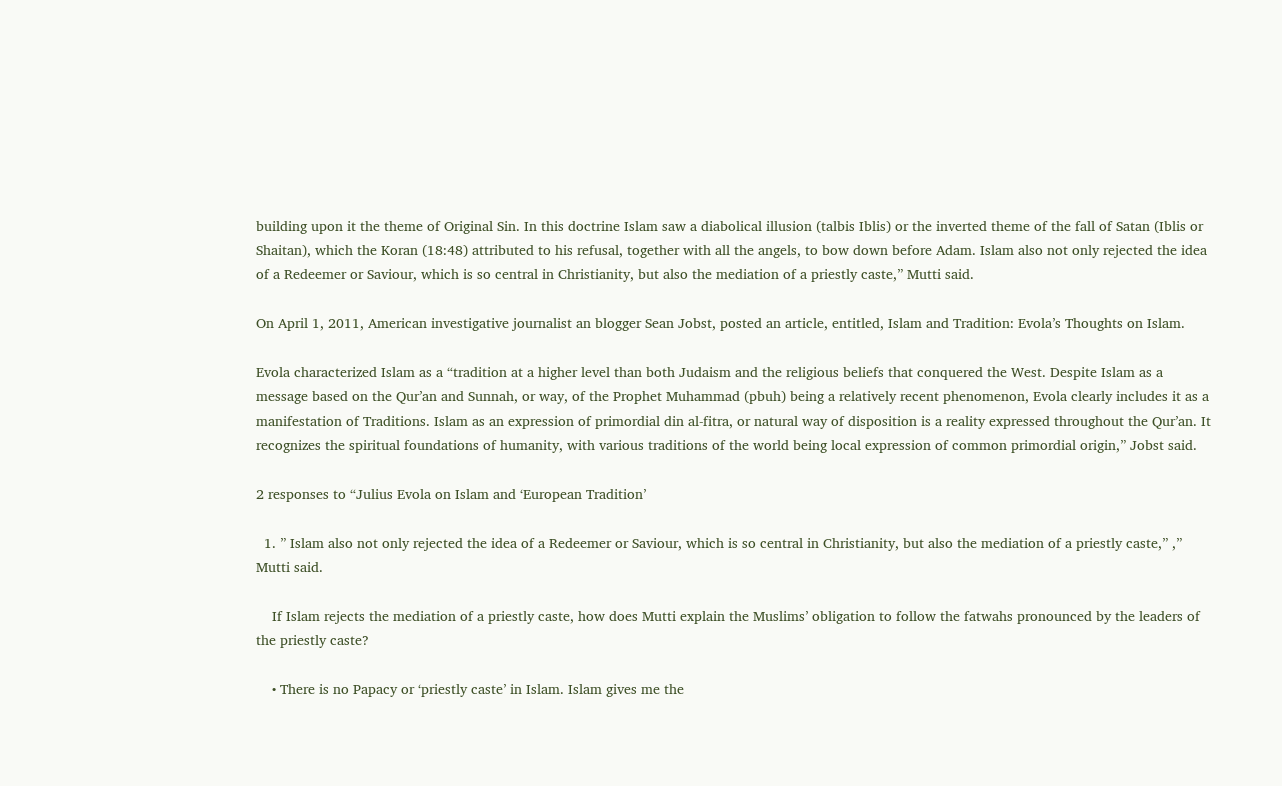building upon it the theme of Original Sin. In this doctrine Islam saw a diabolical illusion (talbis Iblis) or the inverted theme of the fall of Satan (Iblis or Shaitan), which the Koran (18:48) attributed to his refusal, together with all the angels, to bow down before Adam. Islam also not only rejected the idea of a Redeemer or Saviour, which is so central in Christianity, but also the mediation of a priestly caste,” Mutti said.

On April 1, 2011, American investigative journalist an blogger Sean Jobst, posted an article, entitled, Islam and Tradition: Evola’s Thoughts on Islam.

Evola characterized Islam as a “tradition at a higher level than both Judaism and the religious beliefs that conquered the West. Despite Islam as a message based on the Qur’an and Sunnah, or way, of the Prophet Muhammad (pbuh) being a relatively recent phenomenon, Evola clearly includes it as a manifestation of Traditions. Islam as an expression of primordial din al-fitra, or natural way of disposition is a reality expressed throughout the Qur’an. It recognizes the spiritual foundations of humanity, with various traditions of the world being local expression of common primordial origin,” Jobst said.

2 responses to “Julius Evola on Islam and ‘European Tradition’

  1. ” Islam also not only rejected the idea of a Redeemer or Saviour, which is so central in Christianity, but also the mediation of a priestly caste,” ,” Mutti said.

    If Islam rejects the mediation of a priestly caste, how does Mutti explain the Muslims’ obligation to follow the fatwahs pronounced by the leaders of the priestly caste?

    • There is no Papacy or ‘priestly caste’ in Islam. Islam gives me the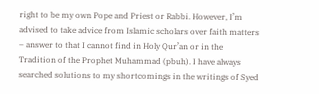right to be my own Pope and Priest or Rabbi. However, I’m advised to take advice from Islamic scholars over faith matters – answer to that I cannot find in Holy Qur’an or in the Tradition of the Prophet Muhammad (pbuh). I have always searched solutions to my shortcomings in the writings of Syed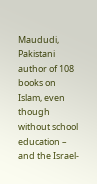Maududi, Pakistani author of 108 books on Islam, even though without school education – and the Israel-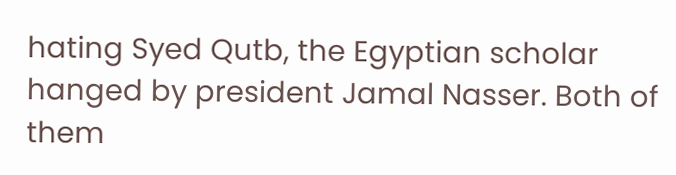hating Syed Qutb, the Egyptian scholar hanged by president Jamal Nasser. Both of them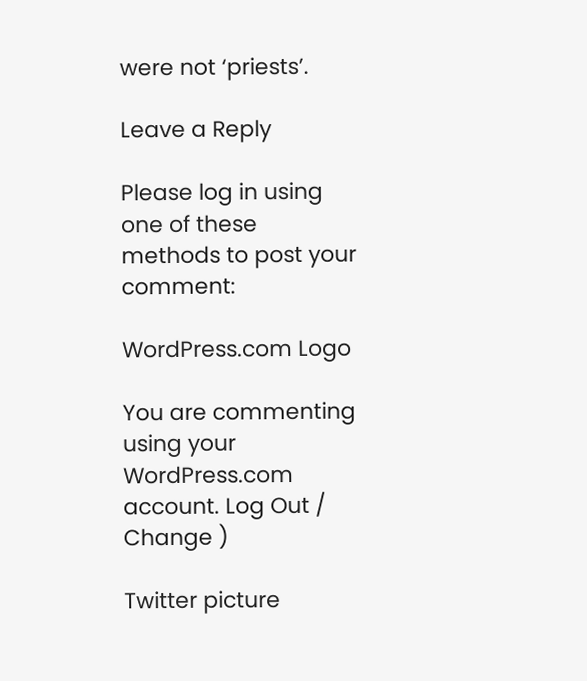were not ‘priests’.

Leave a Reply

Please log in using one of these methods to post your comment:

WordPress.com Logo

You are commenting using your WordPress.com account. Log Out /  Change )

Twitter picture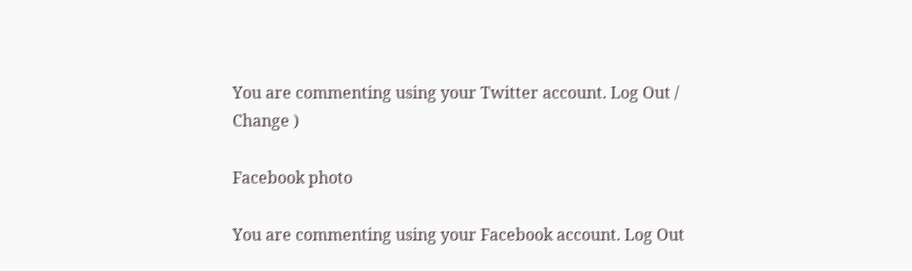You are commenting using your Twitter account. Log Out /  Change )

Facebook photo

You are commenting using your Facebook account. Log Out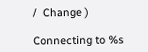/  Change )

Connecting to %s